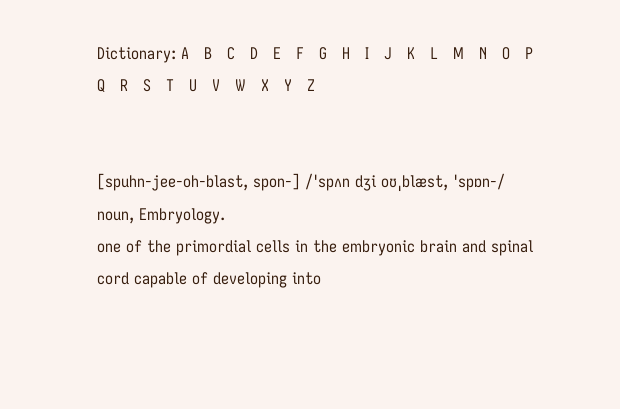Dictionary: A   B   C   D   E   F   G   H   I   J   K   L   M   N   O   P   Q   R   S   T   U   V   W   X   Y   Z


[spuhn-jee-oh-blast, spon-] /ˈspʌn dʒi oʊˌblæst, ˈspɒn-/
noun, Embryology.
one of the primordial cells in the embryonic brain and spinal cord capable of developing into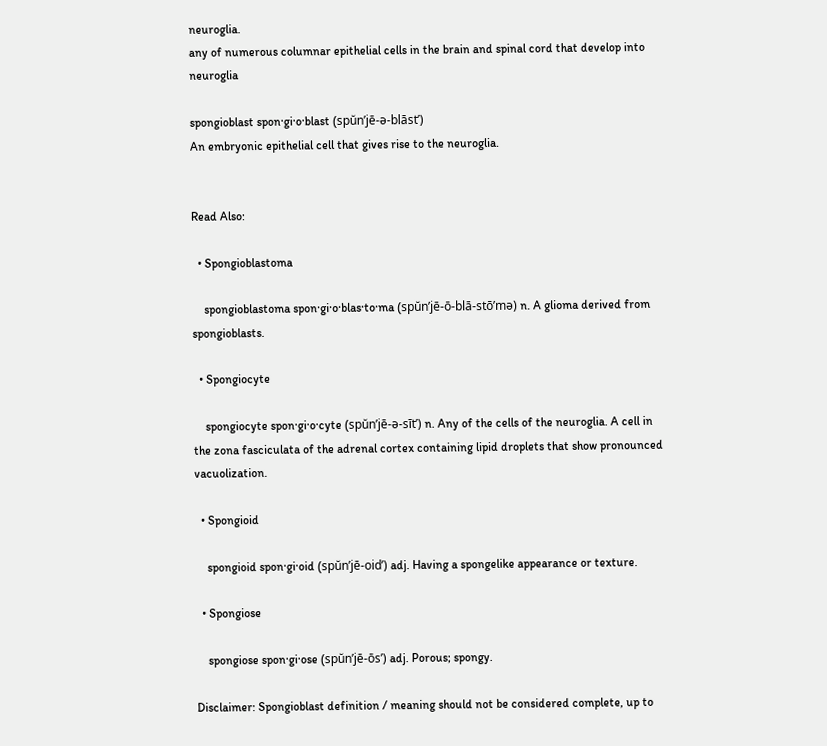neuroglia.
any of numerous columnar epithelial cells in the brain and spinal cord that develop into neuroglia

spongioblast spon·gi·o·blast (spŭn’jē-ə-blāst’)
An embryonic epithelial cell that gives rise to the neuroglia.


Read Also:

  • Spongioblastoma

    spongioblastoma spon·gi·o·blas·to·ma (spŭn’jē-ō-blā-stō’mə) n. A glioma derived from spongioblasts.

  • Spongiocyte

    spongiocyte spon·gi·o·cyte (spŭn’jē-ə-sīt’) n. Any of the cells of the neuroglia. A cell in the zona fasciculata of the adrenal cortex containing lipid droplets that show pronounced vacuolization.

  • Spongioid

    spongioid spon·gi·oid (spŭn’jē-oid’) adj. Having a spongelike appearance or texture.

  • Spongiose

    spongiose spon·gi·ose (spŭn’jē-ōs’) adj. Porous; spongy.

Disclaimer: Spongioblast definition / meaning should not be considered complete, up to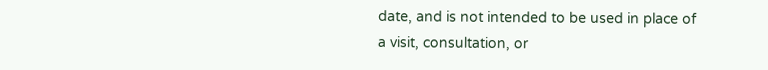date, and is not intended to be used in place of a visit, consultation, or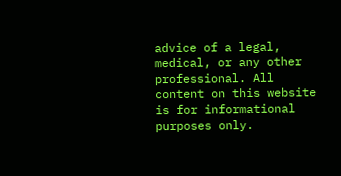advice of a legal, medical, or any other professional. All content on this website is for informational purposes only.